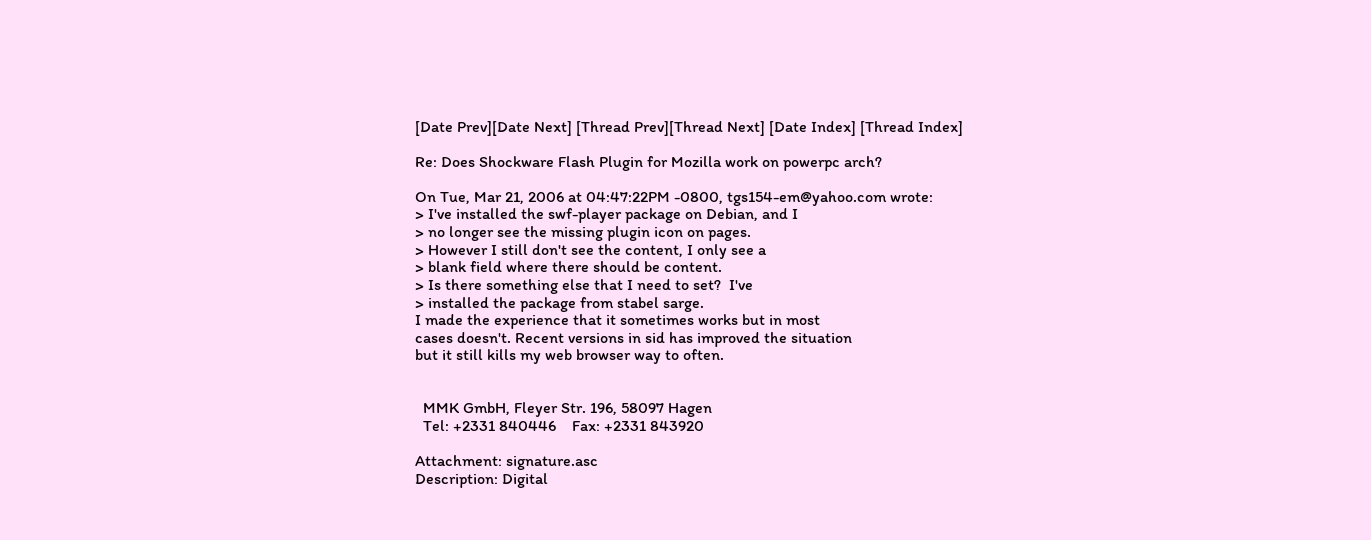[Date Prev][Date Next] [Thread Prev][Thread Next] [Date Index] [Thread Index]

Re: Does Shockware Flash Plugin for Mozilla work on powerpc arch?

On Tue, Mar 21, 2006 at 04:47:22PM -0800, tgs154-em@yahoo.com wrote:
> I've installed the swf-player package on Debian, and I
> no longer see the missing plugin icon on pages.
> However I still don't see the content, I only see a
> blank field where there should be content.
> Is there something else that I need to set?  I've
> installed the package from stabel sarge.
I made the experience that it sometimes works but in most
cases doesn't. Recent versions in sid has improved the situation
but it still kills my web browser way to often.


  MMK GmbH, Fleyer Str. 196, 58097 Hagen
  Tel: +2331 840446    Fax: +2331 843920

Attachment: signature.asc
Description: Digital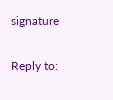signature

Reply to: